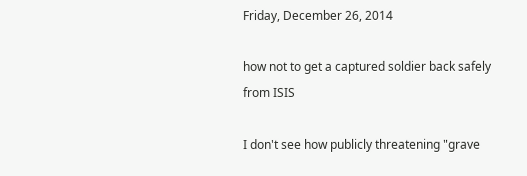Friday, December 26, 2014

how not to get a captured soldier back safely from ISIS

I don't see how publicly threatening "grave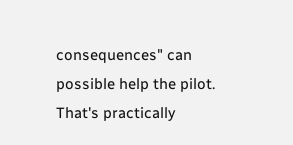consequences" can possible help the pilot. That's practically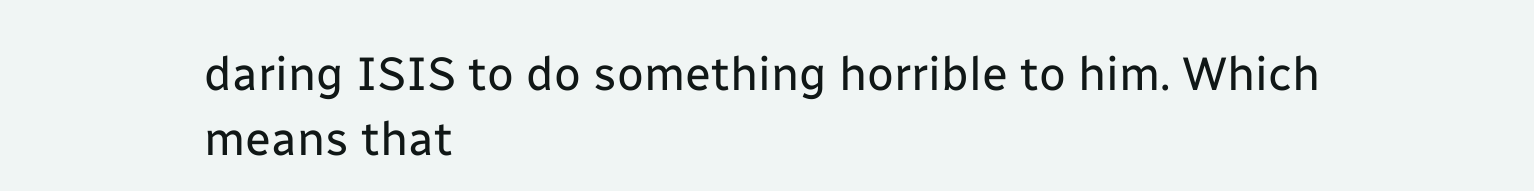daring ISIS to do something horrible to him. Which means that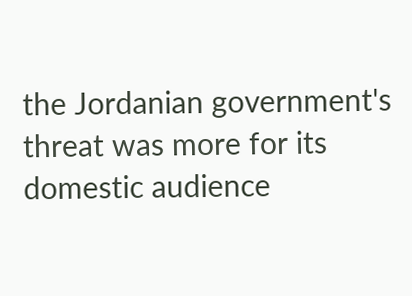the Jordanian government's threat was more for its domestic audience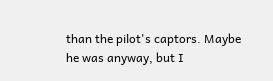than the pilot's captors. Maybe he was anyway, but I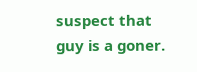suspect that guy is a goner.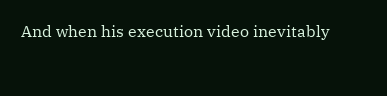And when his execution video inevitably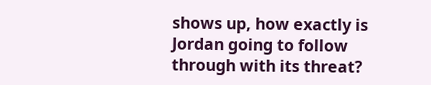shows up, how exactly is Jordan going to follow through with its threat?